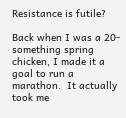Resistance is futile?

Back when I was a 20-something spring chicken, I made it a goal to run a marathon.  It actually took me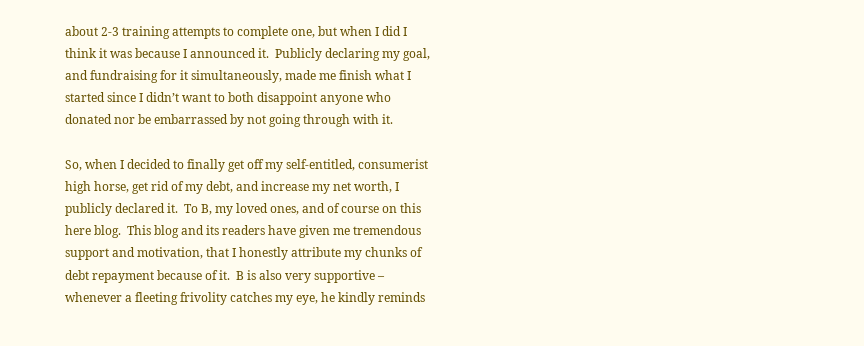about 2-3 training attempts to complete one, but when I did I think it was because I announced it.  Publicly declaring my goal, and fundraising for it simultaneously, made me finish what I started since I didn’t want to both disappoint anyone who donated nor be embarrassed by not going through with it.

So, when I decided to finally get off my self-entitled, consumerist high horse, get rid of my debt, and increase my net worth, I publicly declared it.  To B, my loved ones, and of course on this here blog.  This blog and its readers have given me tremendous support and motivation, that I honestly attribute my chunks of debt repayment because of it.  B is also very supportive – whenever a fleeting frivolity catches my eye, he kindly reminds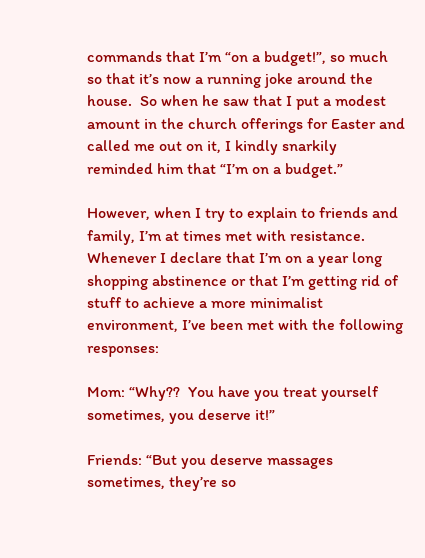commands that I’m “on a budget!”, so much so that it’s now a running joke around the house.  So when he saw that I put a modest amount in the church offerings for Easter and called me out on it, I kindly snarkily reminded him that “I’m on a budget.”

However, when I try to explain to friends and family, I’m at times met with resistance.  Whenever I declare that I’m on a year long shopping abstinence or that I’m getting rid of stuff to achieve a more minimalist environment, I’ve been met with the following responses:

Mom: “Why??  You have you treat yourself sometimes, you deserve it!”

Friends: “But you deserve massages sometimes, they’re so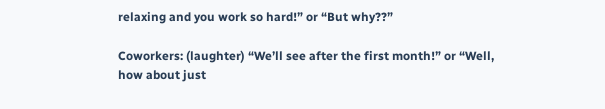relaxing and you work so hard!” or “But why??”

Coworkers: (laughter) “We’ll see after the first month!” or “Well, how about just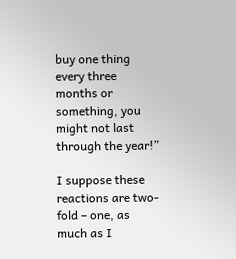buy one thing every three months or something, you might not last through the year!”

I suppose these reactions are two-fold – one, as much as I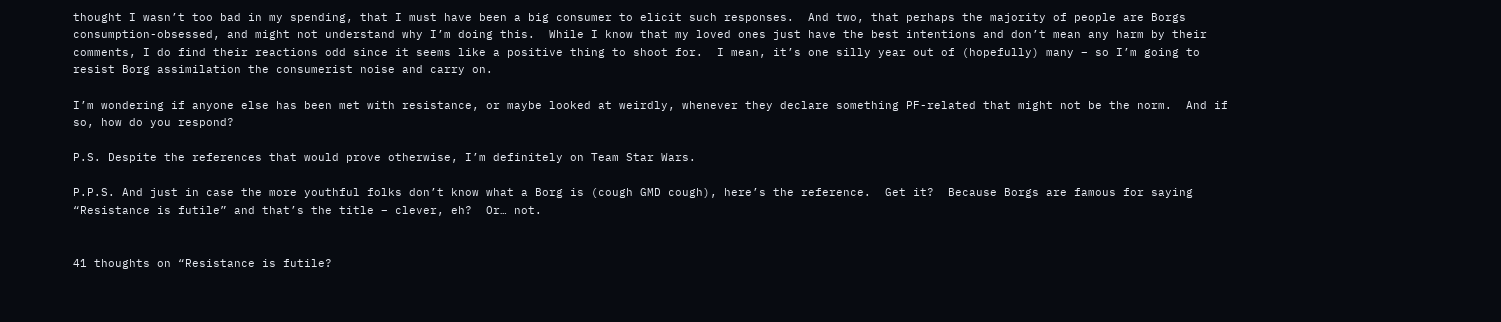thought I wasn’t too bad in my spending, that I must have been a big consumer to elicit such responses.  And two, that perhaps the majority of people are Borgs consumption-obsessed, and might not understand why I’m doing this.  While I know that my loved ones just have the best intentions and don’t mean any harm by their comments, I do find their reactions odd since it seems like a positive thing to shoot for.  I mean, it’s one silly year out of (hopefully) many – so I’m going to resist Borg assimilation the consumerist noise and carry on.

I’m wondering if anyone else has been met with resistance, or maybe looked at weirdly, whenever they declare something PF-related that might not be the norm.  And if so, how do you respond?

P.S. Despite the references that would prove otherwise, I’m definitely on Team Star Wars.

P.P.S. And just in case the more youthful folks don’t know what a Borg is (cough GMD cough), here’s the reference.  Get it?  Because Borgs are famous for saying “Resistance is futile” and that’s the title – clever, eh?  Or… not.


41 thoughts on “Resistance is futile?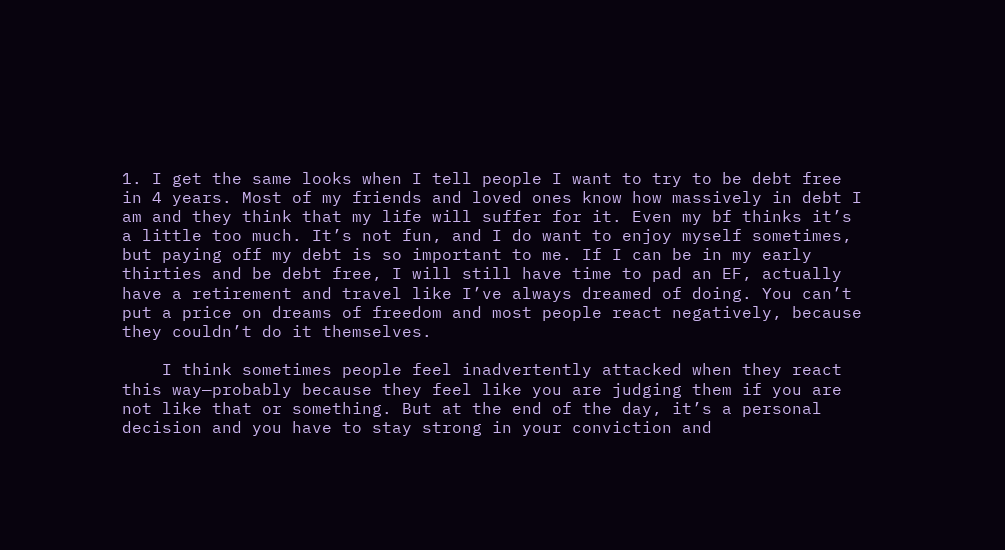1. I get the same looks when I tell people I want to try to be debt free in 4 years. Most of my friends and loved ones know how massively in debt I am and they think that my life will suffer for it. Even my bf thinks it’s a little too much. It’s not fun, and I do want to enjoy myself sometimes, but paying off my debt is so important to me. If I can be in my early thirties and be debt free, I will still have time to pad an EF, actually have a retirement and travel like I’ve always dreamed of doing. You can’t put a price on dreams of freedom and most people react negatively, because they couldn’t do it themselves.

    I think sometimes people feel inadvertently attacked when they react this way—probably because they feel like you are judging them if you are not like that or something. But at the end of the day, it’s a personal decision and you have to stay strong in your conviction and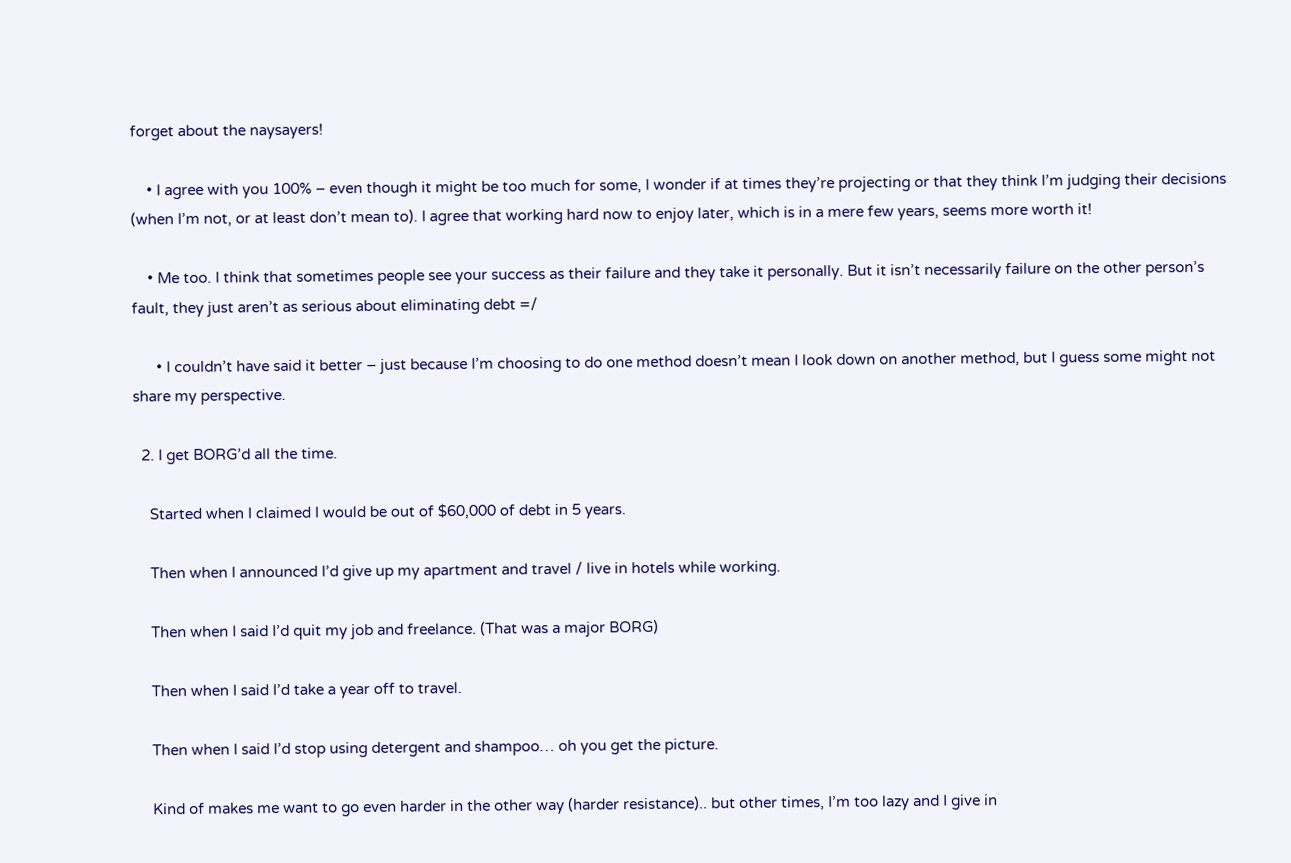forget about the naysayers!

    • I agree with you 100% – even though it might be too much for some, I wonder if at times they’re projecting or that they think I’m judging their decisions (when I’m not, or at least don’t mean to). I agree that working hard now to enjoy later, which is in a mere few years, seems more worth it!

    • Me too. I think that sometimes people see your success as their failure and they take it personally. But it isn’t necessarily failure on the other person’s fault, they just aren’t as serious about eliminating debt =/

      • I couldn’t have said it better – just because I’m choosing to do one method doesn’t mean I look down on another method, but I guess some might not share my perspective.

  2. I get BORG’d all the time.

    Started when I claimed I would be out of $60,000 of debt in 5 years.

    Then when I announced I’d give up my apartment and travel / live in hotels while working.

    Then when I said I’d quit my job and freelance. (That was a major BORG)

    Then when I said I’d take a year off to travel.

    Then when I said I’d stop using detergent and shampoo… oh you get the picture.

    Kind of makes me want to go even harder in the other way (harder resistance).. but other times, I’m too lazy and I give in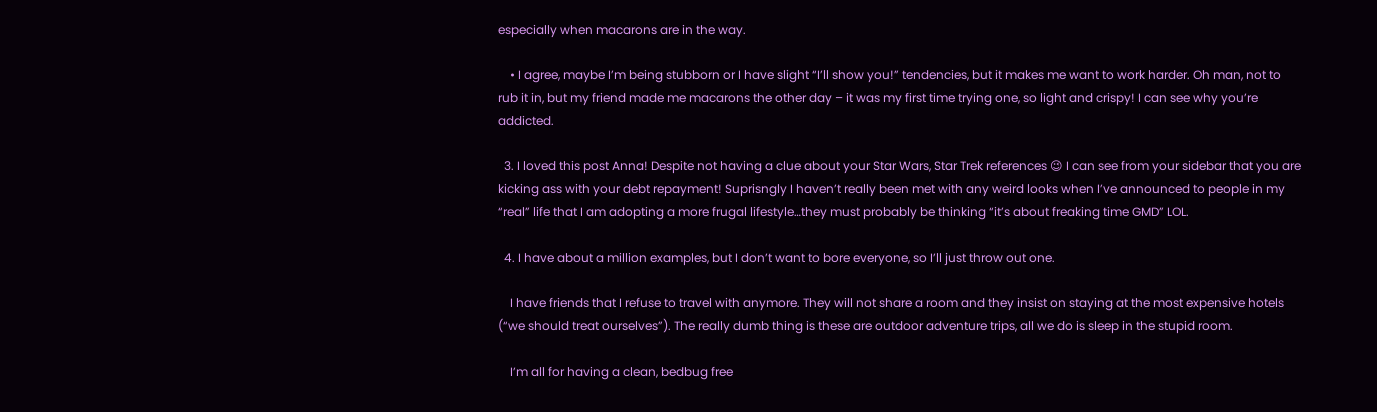especially when macarons are in the way.

    • I agree, maybe I’m being stubborn or I have slight “I’ll show you!” tendencies, but it makes me want to work harder. Oh man, not to rub it in, but my friend made me macarons the other day – it was my first time trying one, so light and crispy! I can see why you’re addicted.

  3. I loved this post Anna! Despite not having a clue about your Star Wars, Star Trek references 😉 I can see from your sidebar that you are kicking ass with your debt repayment! Suprisngly I haven’t really been met with any weird looks when I’ve announced to people in my “real” life that I am adopting a more frugal lifestyle…they must probably be thinking “it’s about freaking time GMD” LOL.

  4. I have about a million examples, but I don’t want to bore everyone, so I’ll just throw out one.

    I have friends that I refuse to travel with anymore. They will not share a room and they insist on staying at the most expensive hotels (“we should treat ourselves”). The really dumb thing is these are outdoor adventure trips, all we do is sleep in the stupid room.

    I’m all for having a clean, bedbug free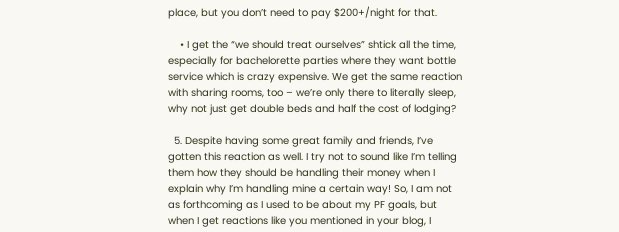place, but you don’t need to pay $200+/night for that.

    • I get the “we should treat ourselves” shtick all the time, especially for bachelorette parties where they want bottle service which is crazy expensive. We get the same reaction with sharing rooms, too – we’re only there to literally sleep, why not just get double beds and half the cost of lodging?

  5. Despite having some great family and friends, I’ve gotten this reaction as well. I try not to sound like I’m telling them how they should be handling their money when I explain why I’m handling mine a certain way! So, I am not as forthcoming as I used to be about my PF goals, but when I get reactions like you mentioned in your blog, I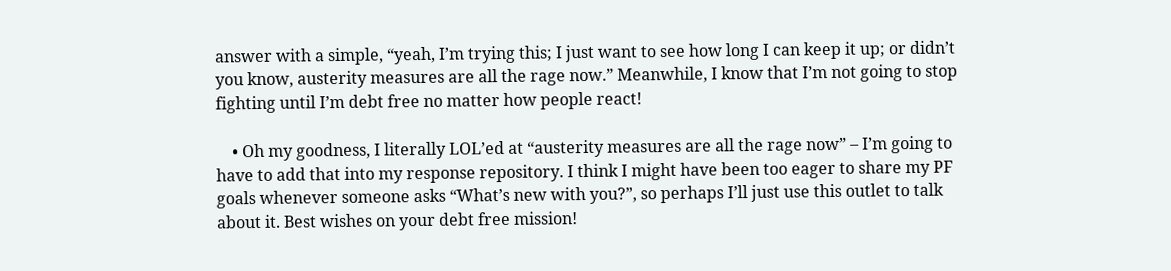answer with a simple, “yeah, I’m trying this; I just want to see how long I can keep it up; or didn’t you know, austerity measures are all the rage now.” Meanwhile, I know that I’m not going to stop fighting until I’m debt free no matter how people react!

    • Oh my goodness, I literally LOL’ed at “austerity measures are all the rage now” – I’m going to have to add that into my response repository. I think I might have been too eager to share my PF goals whenever someone asks “What’s new with you?”, so perhaps I’ll just use this outlet to talk about it. Best wishes on your debt free mission!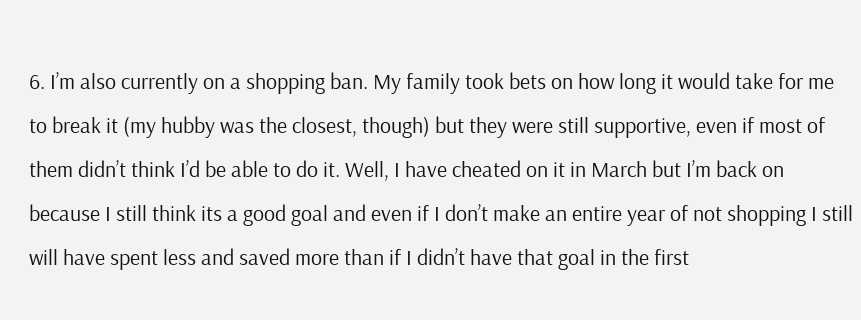6. I’m also currently on a shopping ban. My family took bets on how long it would take for me to break it (my hubby was the closest, though) but they were still supportive, even if most of them didn’t think I’d be able to do it. Well, I have cheated on it in March but I’m back on because I still think its a good goal and even if I don’t make an entire year of not shopping I still will have spent less and saved more than if I didn’t have that goal in the first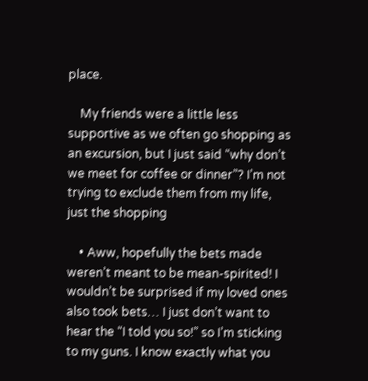place.

    My friends were a little less supportive as we often go shopping as an excursion, but I just said “why don’t we meet for coffee or dinner”? I’m not trying to exclude them from my life, just the shopping

    • Aww, hopefully the bets made weren’t meant to be mean-spirited! I wouldn’t be surprised if my loved ones also took bets… I just don’t want to hear the “I told you so!” so I’m sticking to my guns. I know exactly what you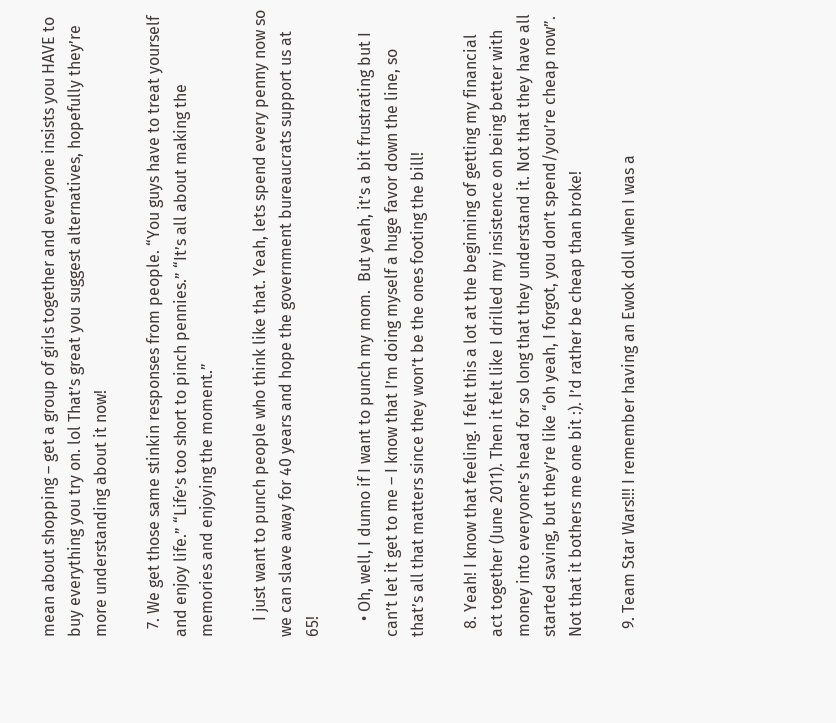mean about shopping – get a group of girls together and everyone insists you HAVE to buy everything you try on. lol That’s great you suggest alternatives, hopefully they’re more understanding about it now!

  7. We get those same stinkin responses from people. “You guys have to treat yourself and enjoy life.” “Life’s too short to pinch pennies.” “It’s all about making the memories and enjoying the moment.”

    I just want to punch people who think like that. Yeah, lets spend every penny now so we can slave away for 40 years and hope the government bureaucrats support us at 65!

    • Oh, well, I dunno if I want to punch my mom.  But yeah, it’s a bit frustrating but I can’t let it get to me – I know that I’m doing myself a huge favor down the line, so that’s all that matters since they won’t be the ones footing the bill!

  8. Yeah! I know that feeling. I felt this a lot at the beginning of getting my financial act together (June 2011). Then it felt like I drilled my insistence on being better with money into everyone’s head for so long that they understand it. Not that they have all started saving, but they’re like “oh yeah, I forgot, you don’t spend/you’re cheap now”. Not that it bothers me one bit :). I’d rather be cheap than broke!

  9. Team Star Wars!!! I remember having an Ewok doll when I was a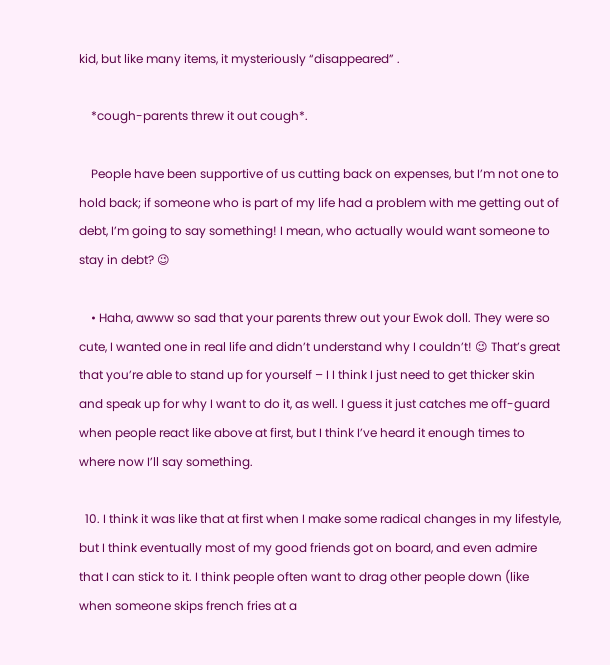kid, but like many items, it mysteriously “disappeared” .

    *cough-parents threw it out cough*.

    People have been supportive of us cutting back on expenses, but I’m not one to hold back; if someone who is part of my life had a problem with me getting out of debt, I’m going to say something! I mean, who actually would want someone to stay in debt? 😉

    • Haha, awww so sad that your parents threw out your Ewok doll. They were so cute, I wanted one in real life and didn’t understand why I couldn’t! 😉 That’s great that you’re able to stand up for yourself – I I think I just need to get thicker skin and speak up for why I want to do it, as well. I guess it just catches me off-guard when people react like above at first, but I think I’ve heard it enough times to where now I’ll say something.

  10. I think it was like that at first when I make some radical changes in my lifestyle, but I think eventually most of my good friends got on board, and even admire that I can stick to it. I think people often want to drag other people down (like when someone skips french fries at a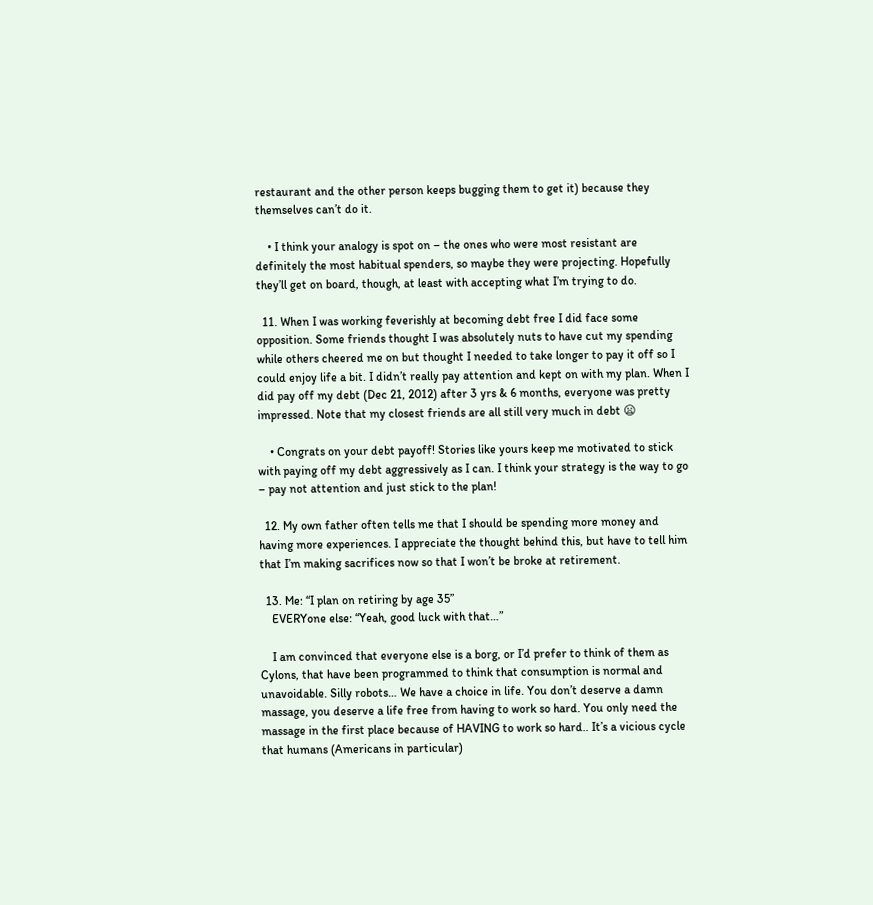restaurant and the other person keeps bugging them to get it) because they themselves can’t do it.

    • I think your analogy is spot on – the ones who were most resistant are definitely the most habitual spenders, so maybe they were projecting. Hopefully they’ll get on board, though, at least with accepting what I’m trying to do.

  11. When I was working feverishly at becoming debt free I did face some opposition. Some friends thought I was absolutely nuts to have cut my spending while others cheered me on but thought I needed to take longer to pay it off so I could enjoy life a bit. I didn’t really pay attention and kept on with my plan. When I did pay off my debt (Dec 21, 2012) after 3 yrs & 6 months, everyone was pretty impressed. Note that my closest friends are all still very much in debt 😦

    • Congrats on your debt payoff! Stories like yours keep me motivated to stick with paying off my debt aggressively as I can. I think your strategy is the way to go – pay not attention and just stick to the plan!

  12. My own father often tells me that I should be spending more money and having more experiences. I appreciate the thought behind this, but have to tell him that I’m making sacrifices now so that I won’t be broke at retirement.

  13. Me: “I plan on retiring by age 35”
    EVERYone else: “Yeah, good luck with that…”

    I am convinced that everyone else is a borg, or I’d prefer to think of them as Cylons, that have been programmed to think that consumption is normal and unavoidable. Silly robots… We have a choice in life. You don’t deserve a damn massage, you deserve a life free from having to work so hard. You only need the massage in the first place because of HAVING to work so hard.. It’s a vicious cycle that humans (Americans in particular)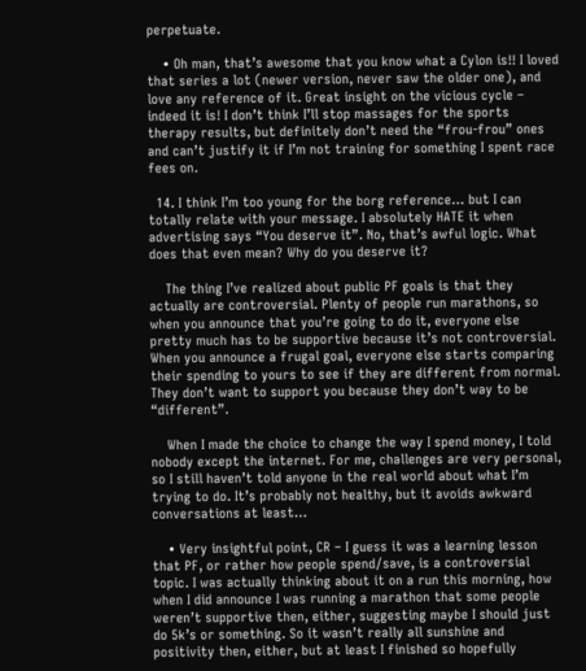perpetuate.

    • Oh man, that’s awesome that you know what a Cylon is!! I loved that series a lot (newer version, never saw the older one), and love any reference of it. Great insight on the vicious cycle – indeed it is! I don’t think I’ll stop massages for the sports therapy results, but definitely don’t need the “frou-frou” ones and can’t justify it if I’m not training for something I spent race fees on.

  14. I think I’m too young for the borg reference… but I can totally relate with your message. I absolutely HATE it when advertising says “You deserve it”. No, that’s awful logic. What does that even mean? Why do you deserve it?

    The thing I’ve realized about public PF goals is that they actually are controversial. Plenty of people run marathons, so when you announce that you’re going to do it, everyone else pretty much has to be supportive because it’s not controversial. When you announce a frugal goal, everyone else starts comparing their spending to yours to see if they are different from normal. They don’t want to support you because they don’t way to be “different”.

    When I made the choice to change the way I spend money, I told nobody except the internet. For me, challenges are very personal, so I still haven’t told anyone in the real world about what I’m trying to do. It’s probably not healthy, but it avoids awkward conversations at least…

    • Very insightful point, CR – I guess it was a learning lesson that PF, or rather how people spend/save, is a controversial topic. I was actually thinking about it on a run this morning, how when I did announce I was running a marathon that some people weren’t supportive then, either, suggesting maybe I should just do 5k’s or something. So it wasn’t really all sunshine and positivity then, either, but at least I finished so hopefully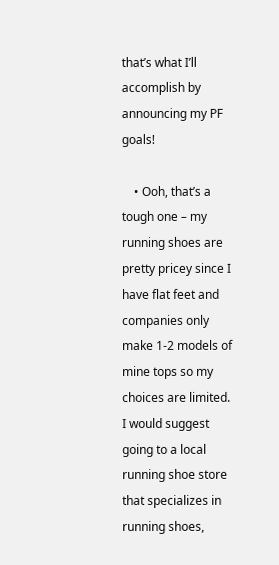that’s what I’ll accomplish by announcing my PF goals!

    • Ooh, that’s a tough one – my running shoes are pretty pricey since I have flat feet and companies only make 1-2 models of mine tops so my choices are limited. I would suggest going to a local running shoe store that specializes in running shoes,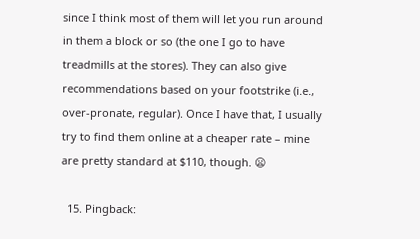since I think most of them will let you run around in them a block or so (the one I go to have treadmills at the stores). They can also give recommendations based on your footstrike (i.e., over-pronate, regular). Once I have that, I usually try to find them online at a cheaper rate – mine are pretty standard at $110, though. 😦

  15. Pingback: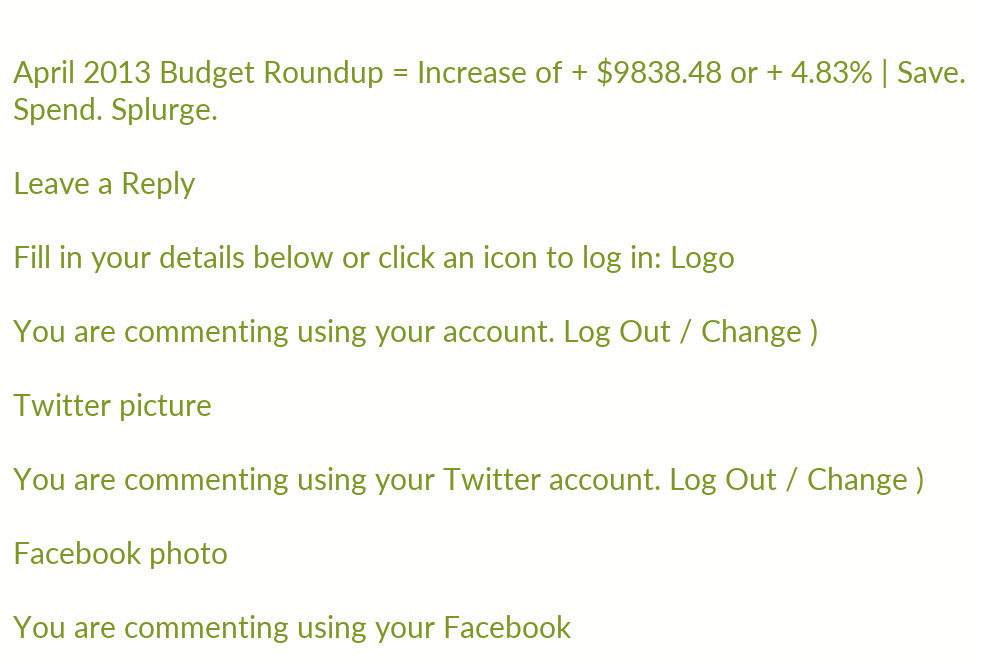April 2013 Budget Roundup = Increase of + $9838.48 or + 4.83% | Save. Spend. Splurge.

Leave a Reply

Fill in your details below or click an icon to log in: Logo

You are commenting using your account. Log Out / Change )

Twitter picture

You are commenting using your Twitter account. Log Out / Change )

Facebook photo

You are commenting using your Facebook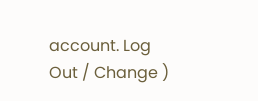account. Log Out / Change )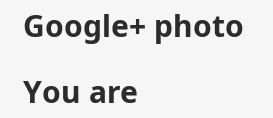Google+ photo

You are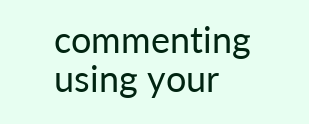commenting using your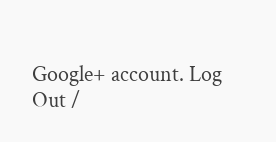Google+ account. Log Out /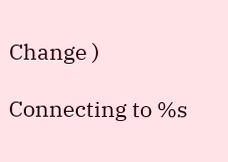Change )

Connecting to %s